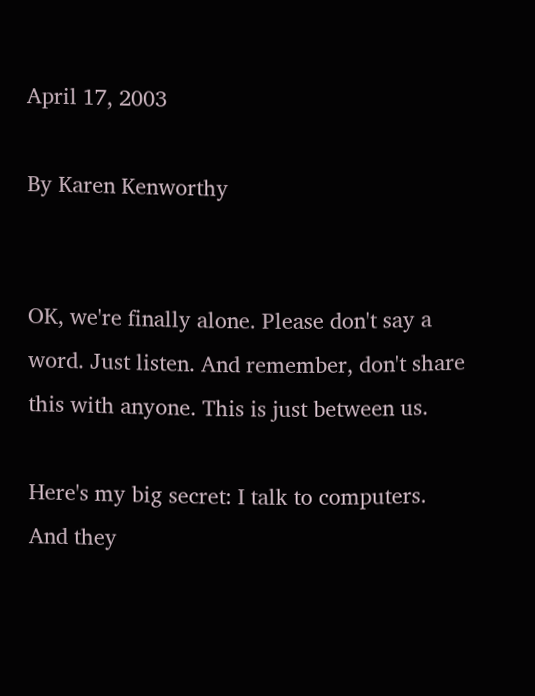April 17, 2003

By Karen Kenworthy


OK, we're finally alone. Please don't say a word. Just listen. And remember, don't share this with anyone. This is just between us.

Here's my big secret: I talk to computers. And they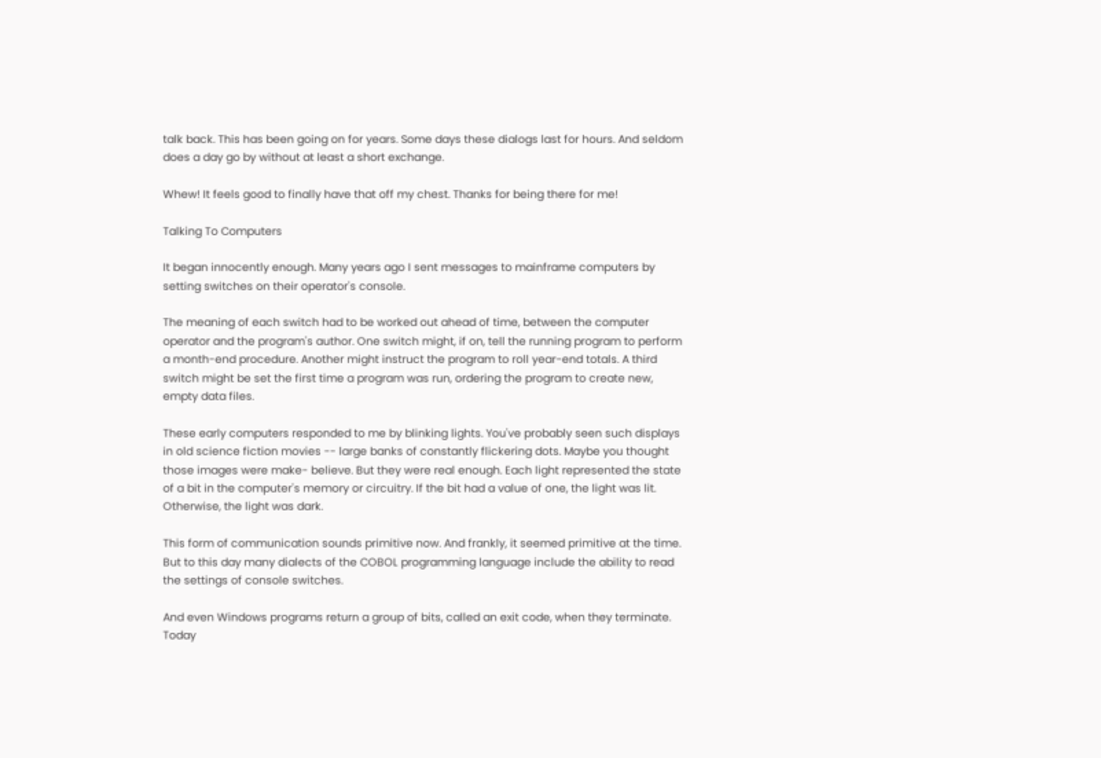talk back. This has been going on for years. Some days these dialogs last for hours. And seldom does a day go by without at least a short exchange.

Whew! It feels good to finally have that off my chest. Thanks for being there for me!

Talking To Computers

It began innocently enough. Many years ago I sent messages to mainframe computers by setting switches on their operator's console.

The meaning of each switch had to be worked out ahead of time, between the computer operator and the program's author. One switch might, if on, tell the running program to perform a month-end procedure. Another might instruct the program to roll year-end totals. A third switch might be set the first time a program was run, ordering the program to create new, empty data files.

These early computers responded to me by blinking lights. You've probably seen such displays in old science fiction movies -- large banks of constantly flickering dots. Maybe you thought those images were make- believe. But they were real enough. Each light represented the state of a bit in the computer's memory or circuitry. If the bit had a value of one, the light was lit. Otherwise, the light was dark.

This form of communication sounds primitive now. And frankly, it seemed primitive at the time. But to this day many dialects of the COBOL programming language include the ability to read the settings of console switches.

And even Windows programs return a group of bits, called an exit code, when they terminate. Today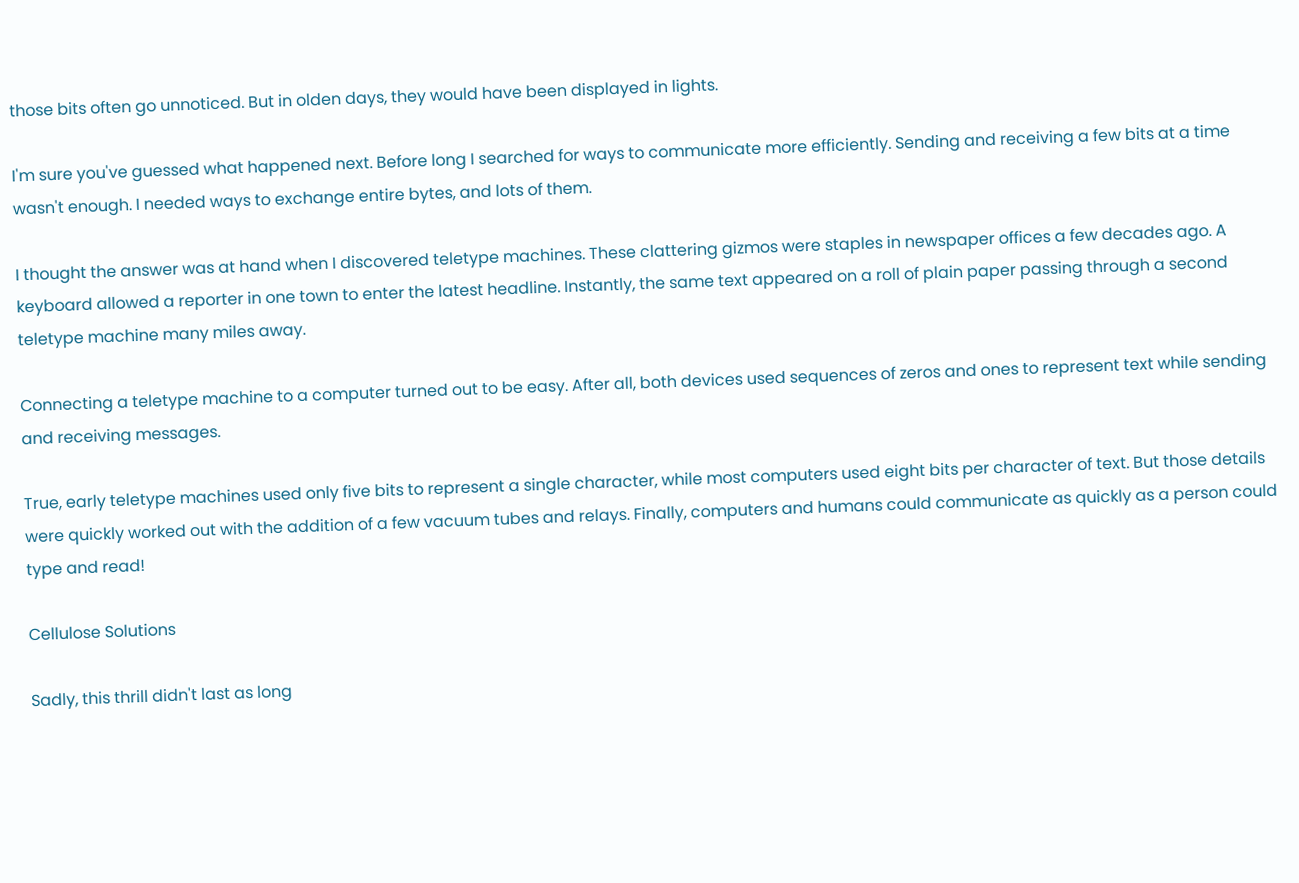those bits often go unnoticed. But in olden days, they would have been displayed in lights.

I'm sure you've guessed what happened next. Before long I searched for ways to communicate more efficiently. Sending and receiving a few bits at a time wasn't enough. I needed ways to exchange entire bytes, and lots of them.

I thought the answer was at hand when I discovered teletype machines. These clattering gizmos were staples in newspaper offices a few decades ago. A keyboard allowed a reporter in one town to enter the latest headline. Instantly, the same text appeared on a roll of plain paper passing through a second teletype machine many miles away.

Connecting a teletype machine to a computer turned out to be easy. After all, both devices used sequences of zeros and ones to represent text while sending and receiving messages.

True, early teletype machines used only five bits to represent a single character, while most computers used eight bits per character of text. But those details were quickly worked out with the addition of a few vacuum tubes and relays. Finally, computers and humans could communicate as quickly as a person could type and read!

Cellulose Solutions

Sadly, this thrill didn't last as long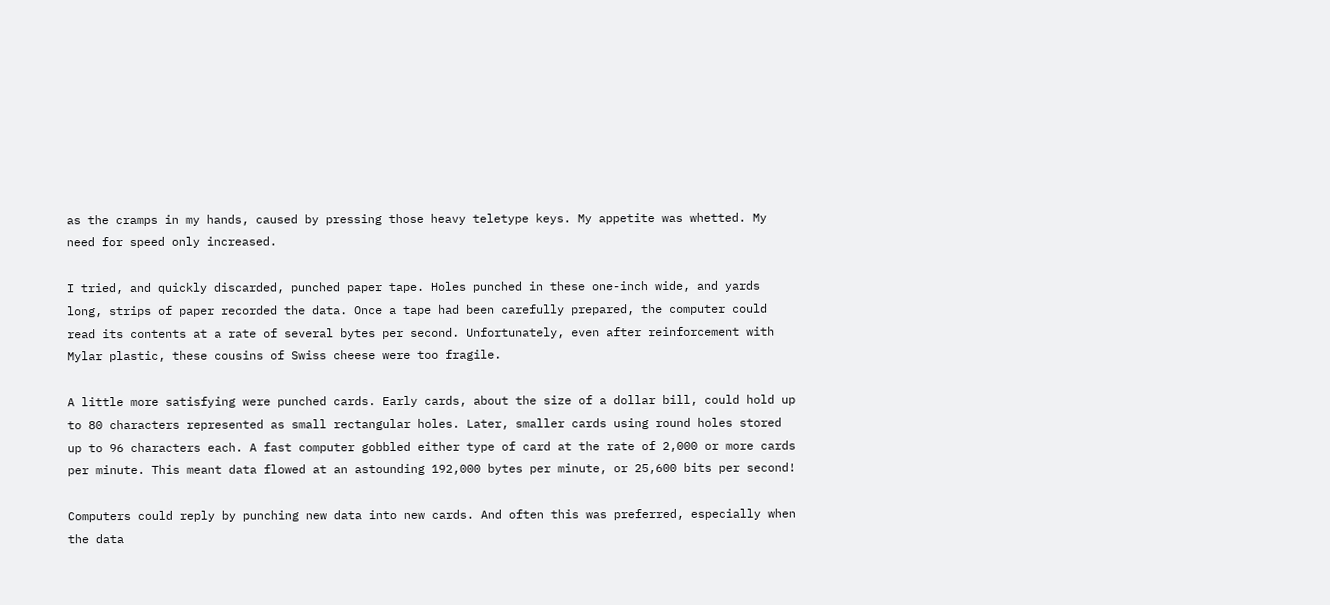as the cramps in my hands, caused by pressing those heavy teletype keys. My appetite was whetted. My need for speed only increased.

I tried, and quickly discarded, punched paper tape. Holes punched in these one-inch wide, and yards long, strips of paper recorded the data. Once a tape had been carefully prepared, the computer could read its contents at a rate of several bytes per second. Unfortunately, even after reinforcement with Mylar plastic, these cousins of Swiss cheese were too fragile.

A little more satisfying were punched cards. Early cards, about the size of a dollar bill, could hold up to 80 characters represented as small rectangular holes. Later, smaller cards using round holes stored up to 96 characters each. A fast computer gobbled either type of card at the rate of 2,000 or more cards per minute. This meant data flowed at an astounding 192,000 bytes per minute, or 25,600 bits per second!

Computers could reply by punching new data into new cards. And often this was preferred, especially when the data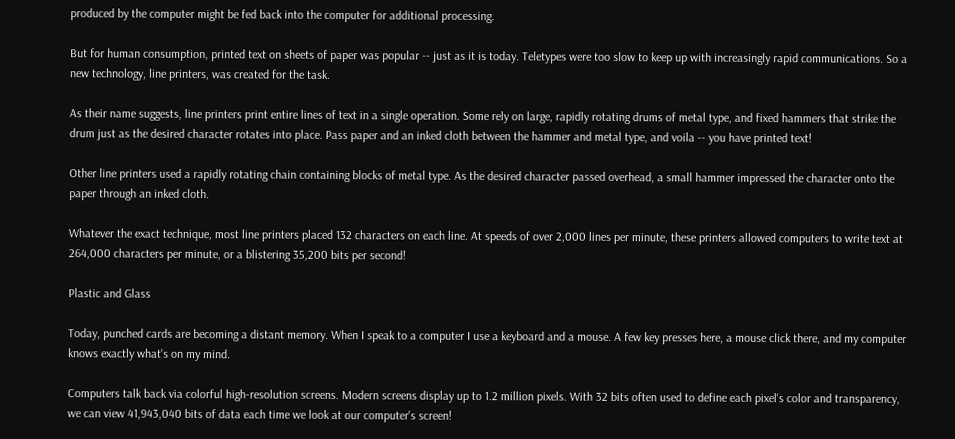produced by the computer might be fed back into the computer for additional processing.

But for human consumption, printed text on sheets of paper was popular -- just as it is today. Teletypes were too slow to keep up with increasingly rapid communications. So a new technology, line printers, was created for the task.

As their name suggests, line printers print entire lines of text in a single operation. Some rely on large, rapidly rotating drums of metal type, and fixed hammers that strike the drum just as the desired character rotates into place. Pass paper and an inked cloth between the hammer and metal type, and voila -- you have printed text!

Other line printers used a rapidly rotating chain containing blocks of metal type. As the desired character passed overhead, a small hammer impressed the character onto the paper through an inked cloth.

Whatever the exact technique, most line printers placed 132 characters on each line. At speeds of over 2,000 lines per minute, these printers allowed computers to write text at 264,000 characters per minute, or a blistering 35,200 bits per second!

Plastic and Glass

Today, punched cards are becoming a distant memory. When I speak to a computer I use a keyboard and a mouse. A few key presses here, a mouse click there, and my computer knows exactly what's on my mind.

Computers talk back via colorful high-resolution screens. Modern screens display up to 1.2 million pixels. With 32 bits often used to define each pixel's color and transparency, we can view 41,943,040 bits of data each time we look at our computer's screen!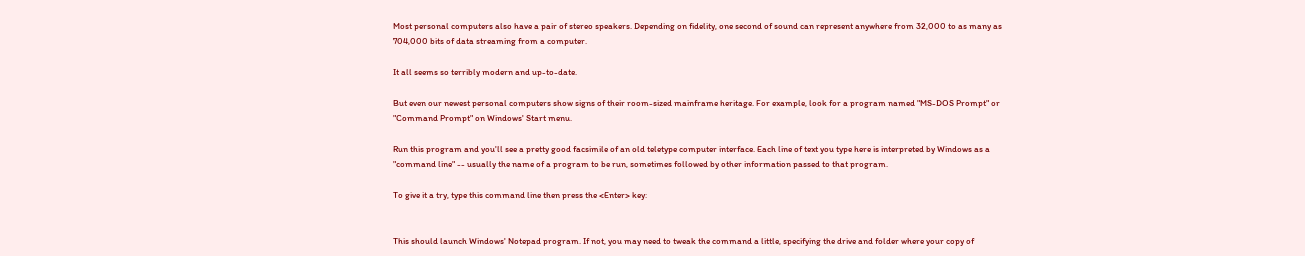Most personal computers also have a pair of stereo speakers. Depending on fidelity, one second of sound can represent anywhere from 32,000 to as many as 704,000 bits of data streaming from a computer.

It all seems so terribly modern and up-to-date.

But even our newest personal computers show signs of their room-sized mainframe heritage. For example, look for a program named "MS-DOS Prompt" or "Command Prompt" on Windows' Start menu.

Run this program and you'll see a pretty good facsimile of an old teletype computer interface. Each line of text you type here is interpreted by Windows as a "command line" -- usually the name of a program to be run, sometimes followed by other information passed to that program.

To give it a try, type this command line then press the <Enter> key:


This should launch Windows' Notepad program. If not, you may need to tweak the command a little, specifying the drive and folder where your copy of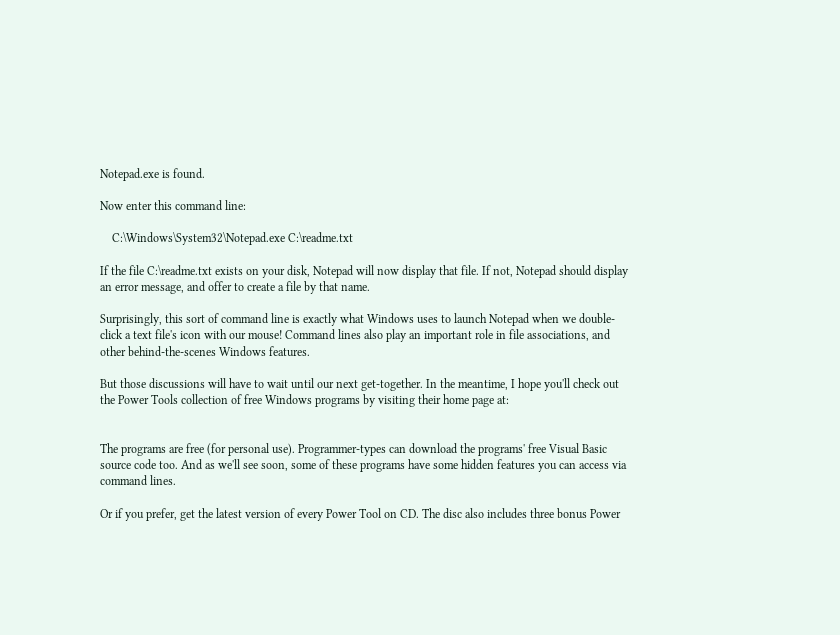Notepad.exe is found.

Now enter this command line:

    C:\Windows\System32\Notepad.exe C:\readme.txt

If the file C:\readme.txt exists on your disk, Notepad will now display that file. If not, Notepad should display an error message, and offer to create a file by that name.

Surprisingly, this sort of command line is exactly what Windows uses to launch Notepad when we double-click a text file's icon with our mouse! Command lines also play an important role in file associations, and other behind-the-scenes Windows features.

But those discussions will have to wait until our next get-together. In the meantime, I hope you'll check out the Power Tools collection of free Windows programs by visiting their home page at:


The programs are free (for personal use). Programmer-types can download the programs' free Visual Basic source code too. And as we'll see soon, some of these programs have some hidden features you can access via command lines.

Or if you prefer, get the latest version of every Power Tool on CD. The disc also includes three bonus Power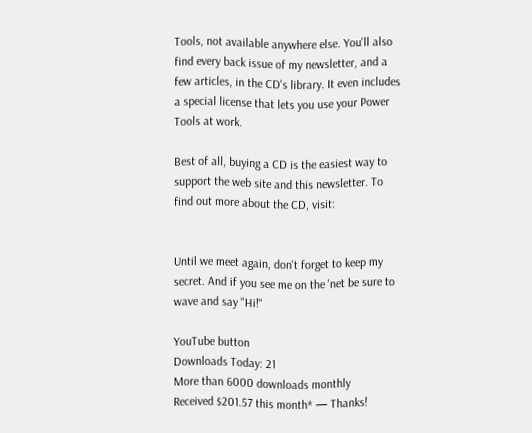Tools, not available anywhere else. You'll also find every back issue of my newsletter, and a few articles, in the CD's library. It even includes a special license that lets you use your Power Tools at work.

Best of all, buying a CD is the easiest way to support the web site and this newsletter. To find out more about the CD, visit:


Until we meet again, don't forget to keep my secret. And if you see me on the 'net be sure to wave and say "Hi!"

YouTube button
Downloads Today: 21
More than 6000 downloads monthly
Received $201.57 this month* — Thanks!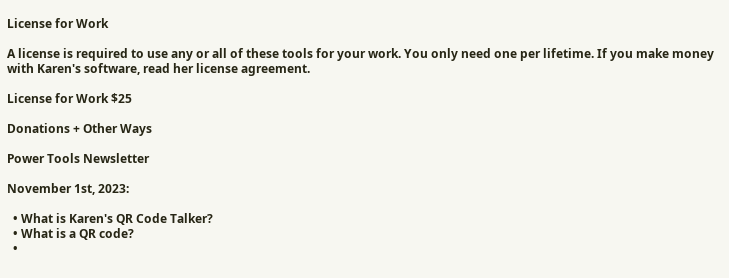License for Work

A license is required to use any or all of these tools for your work. You only need one per lifetime. If you make money with Karen's software, read her license agreement.

License for Work $25

Donations + Other Ways

Power Tools Newsletter

November 1st, 2023:

  • What is Karen's QR Code Talker?
  • What is a QR code?
  •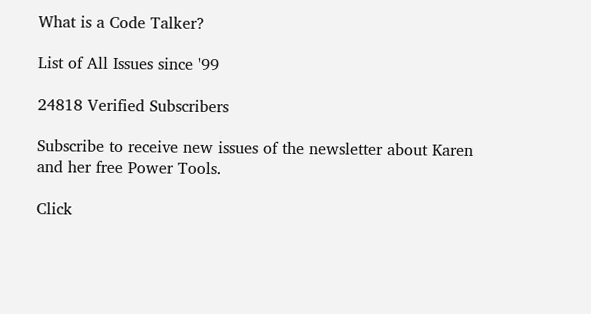What is a Code Talker?

List of All Issues since '99

24818 Verified Subscribers

Subscribe to receive new issues of the newsletter about Karen and her free Power Tools.

Click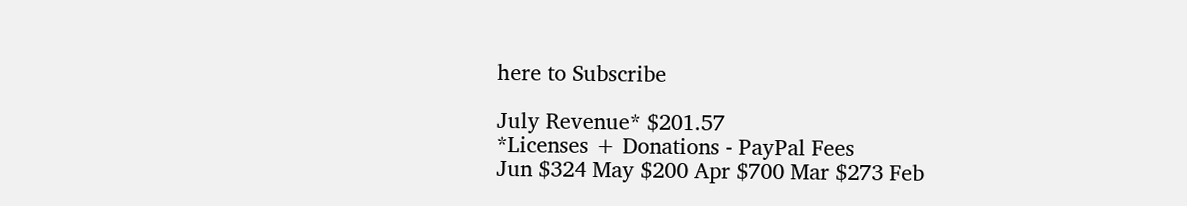here to Subscribe

July Revenue* $201.57
*Licenses + Donations - PayPal Fees
Jun $324 May $200 Apr $700 Mar $273 Feb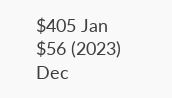$405 Jan $56 (2023) Dec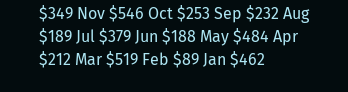$349 Nov $546 Oct $253 Sep $232 Aug $189 Jul $379 Jun $188 May $484 Apr $212 Mar $519 Feb $89 Jan $462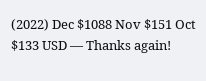(2022) Dec $1088 Nov $151 Oct $133 USD — Thanks again!